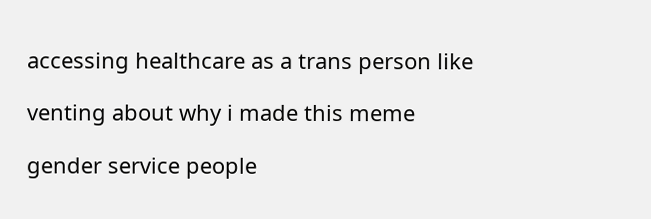accessing healthcare as a trans person like

venting about why i made this meme

gender service people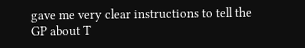gave me very clear instructions to tell the GP about T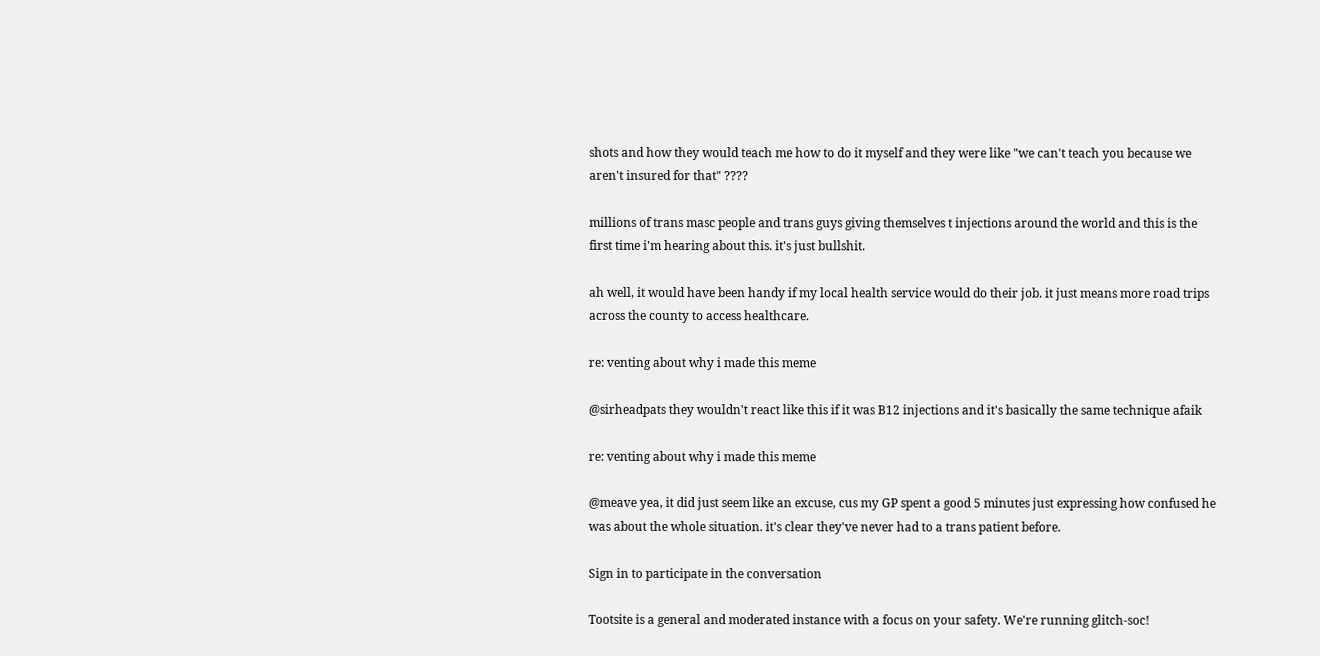shots and how they would teach me how to do it myself and they were like "we can't teach you because we aren't insured for that" ????

millions of trans masc people and trans guys giving themselves t injections around the world and this is the first time i'm hearing about this. it's just bullshit.

ah well, it would have been handy if my local health service would do their job. it just means more road trips across the county to access healthcare.

re: venting about why i made this meme

@sirheadpats they wouldn't react like this if it was B12 injections and it's basically the same technique afaik

re: venting about why i made this meme

@meave yea, it did just seem like an excuse, cus my GP spent a good 5 minutes just expressing how confused he was about the whole situation. it's clear they've never had to a trans patient before.

Sign in to participate in the conversation

Tootsite is a general and moderated instance with a focus on your safety. We're running glitch-soc!